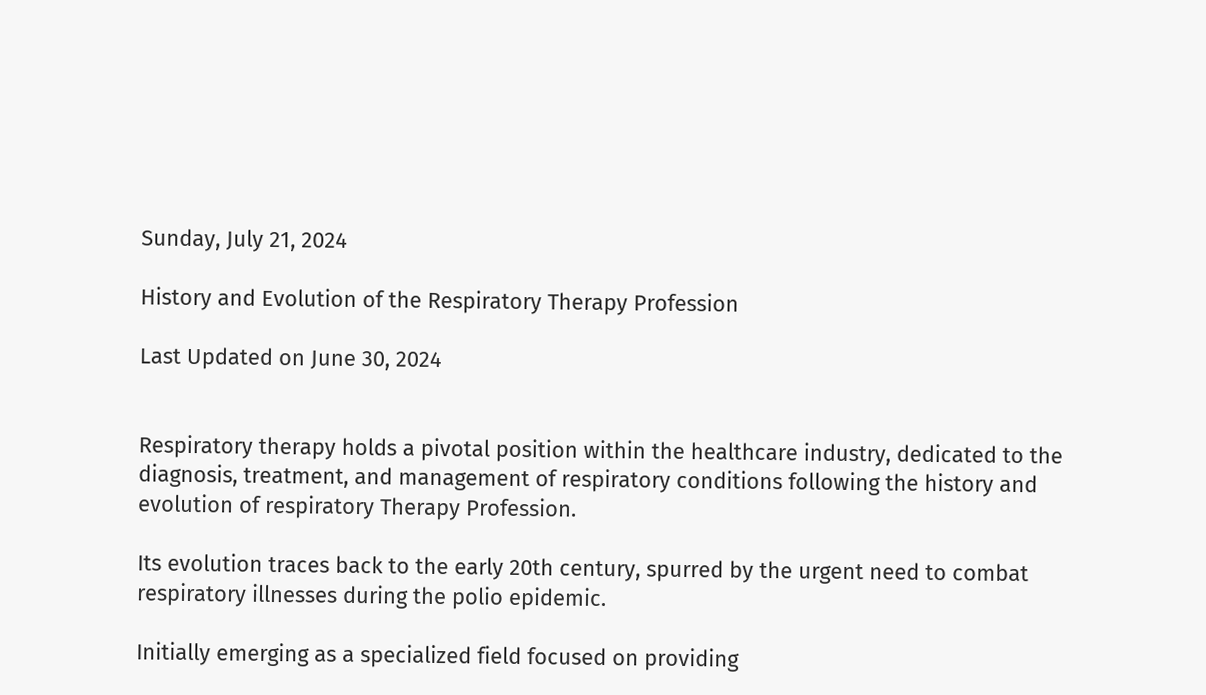Sunday, July 21, 2024

History and Evolution of the Respiratory Therapy Profession

Last Updated on June 30, 2024


Respiratory therapy holds a pivotal position within the healthcare industry, dedicated to the diagnosis, treatment, and management of respiratory conditions following the history and evolution of respiratory Therapy Profession.

Its evolution traces back to the early 20th century, spurred by the urgent need to combat respiratory illnesses during the polio epidemic.

Initially emerging as a specialized field focused on providing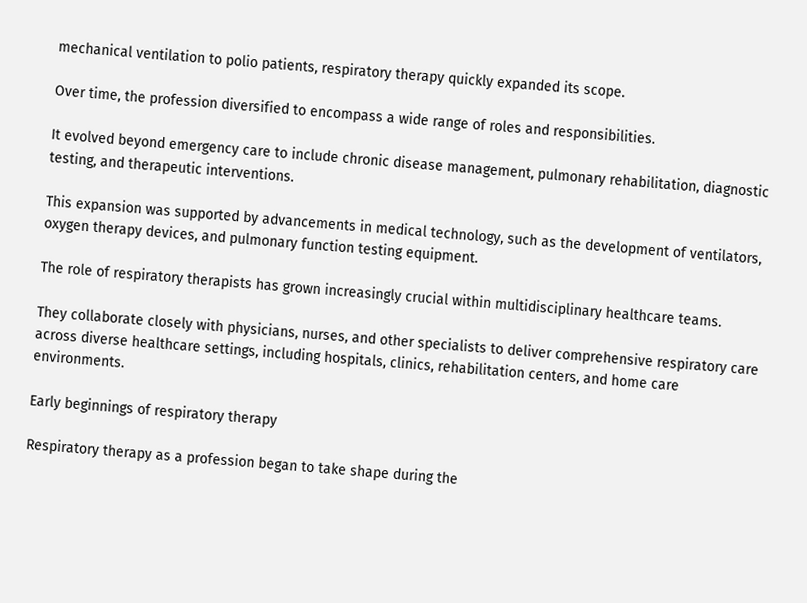mechanical ventilation to polio patients, respiratory therapy quickly expanded its scope.

Over time, the profession diversified to encompass a wide range of roles and responsibilities.

It evolved beyond emergency care to include chronic disease management, pulmonary rehabilitation, diagnostic testing, and therapeutic interventions.

This expansion was supported by advancements in medical technology, such as the development of ventilators, oxygen therapy devices, and pulmonary function testing equipment.

The role of respiratory therapists has grown increasingly crucial within multidisciplinary healthcare teams.

They collaborate closely with physicians, nurses, and other specialists to deliver comprehensive respiratory care across diverse healthcare settings, including hospitals, clinics, rehabilitation centers, and home care environments.

Early beginnings of respiratory therapy

Respiratory therapy as a profession began to take shape during the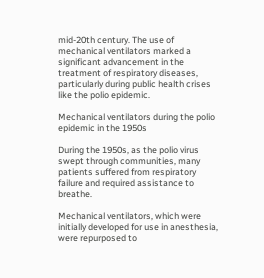mid-20th century. The use of mechanical ventilators marked a significant advancement in the treatment of respiratory diseases, particularly during public health crises like the polio epidemic.

Mechanical ventilators during the polio epidemic in the 1950s

During the 1950s, as the polio virus swept through communities, many patients suffered from respiratory failure and required assistance to breathe.

Mechanical ventilators, which were initially developed for use in anesthesia, were repurposed to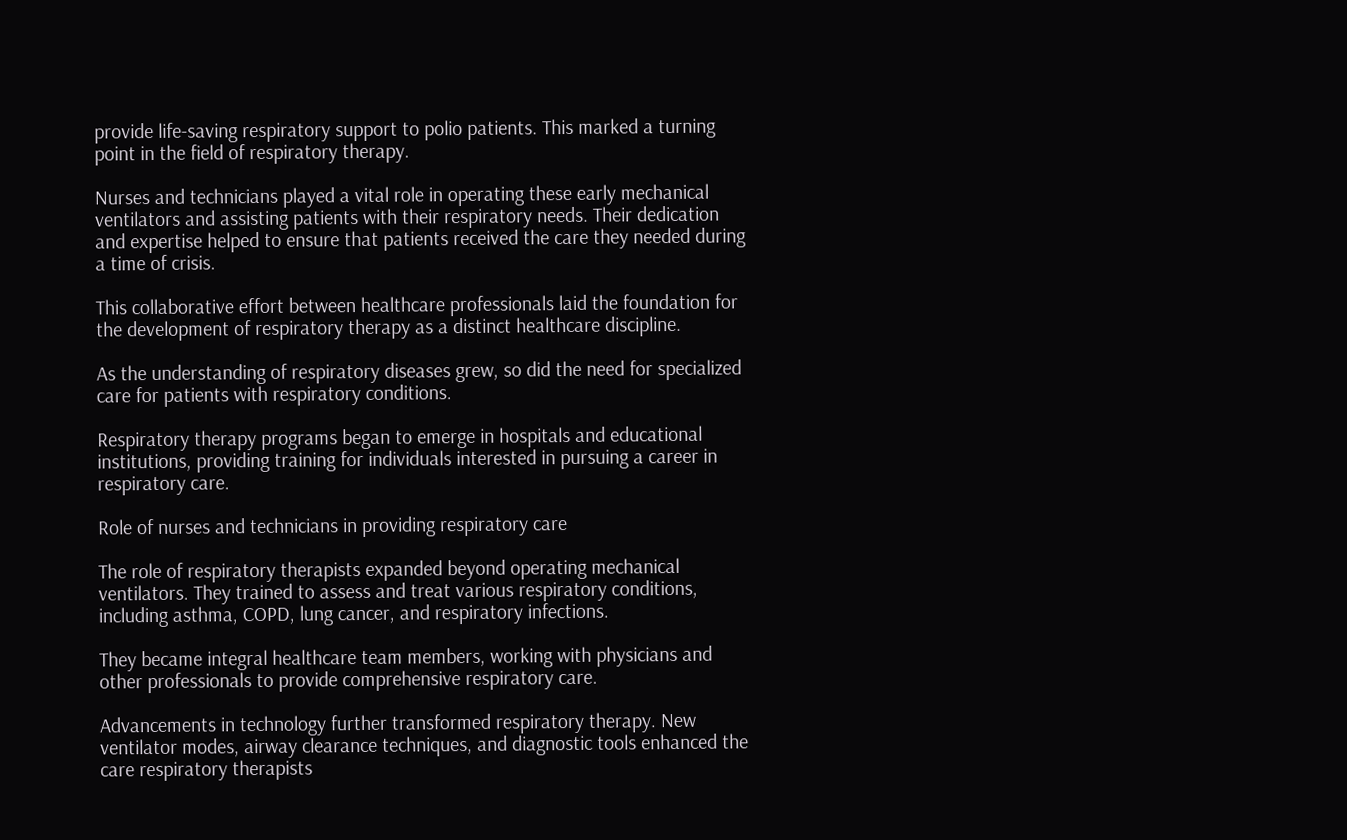provide life-saving respiratory support to polio patients. This marked a turning point in the field of respiratory therapy.

Nurses and technicians played a vital role in operating these early mechanical ventilators and assisting patients with their respiratory needs. Their dedication and expertise helped to ensure that patients received the care they needed during a time of crisis.

This collaborative effort between healthcare professionals laid the foundation for the development of respiratory therapy as a distinct healthcare discipline.

As the understanding of respiratory diseases grew, so did the need for specialized care for patients with respiratory conditions.

Respiratory therapy programs began to emerge in hospitals and educational institutions, providing training for individuals interested in pursuing a career in respiratory care.

Role of nurses and technicians in providing respiratory care

The role of respiratory therapists expanded beyond operating mechanical ventilators. They trained to assess and treat various respiratory conditions, including asthma, COPD, lung cancer, and respiratory infections.

They became integral healthcare team members, working with physicians and other professionals to provide comprehensive respiratory care.

Advancements in technology further transformed respiratory therapy. New ventilator modes, airway clearance techniques, and diagnostic tools enhanced the care respiratory therapists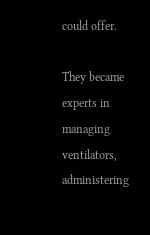could offer.

They became experts in managing ventilators, administering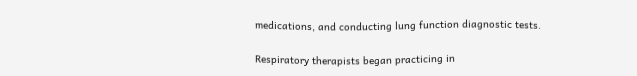medications, and conducting lung function diagnostic tests.

Respiratory therapists began practicing in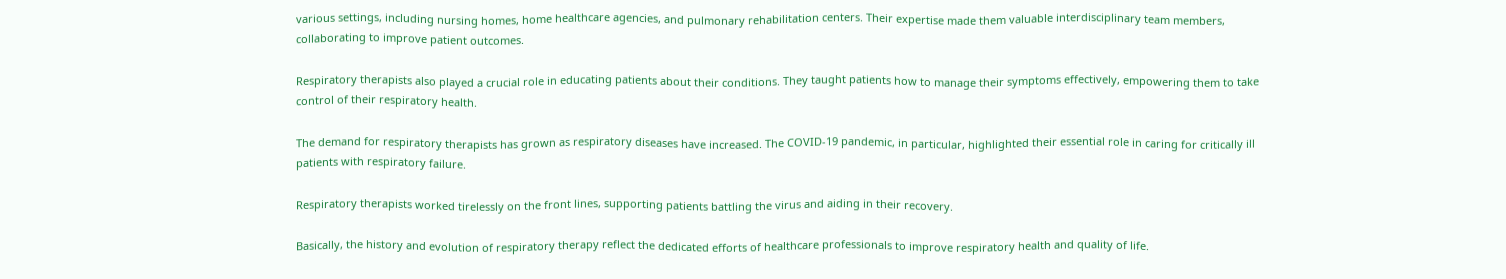various settings, including nursing homes, home healthcare agencies, and pulmonary rehabilitation centers. Their expertise made them valuable interdisciplinary team members, collaborating to improve patient outcomes.

Respiratory therapists also played a crucial role in educating patients about their conditions. They taught patients how to manage their symptoms effectively, empowering them to take control of their respiratory health.

The demand for respiratory therapists has grown as respiratory diseases have increased. The COVID-19 pandemic, in particular, highlighted their essential role in caring for critically ill patients with respiratory failure.

Respiratory therapists worked tirelessly on the front lines, supporting patients battling the virus and aiding in their recovery.

Basically, the history and evolution of respiratory therapy reflect the dedicated efforts of healthcare professionals to improve respiratory health and quality of life.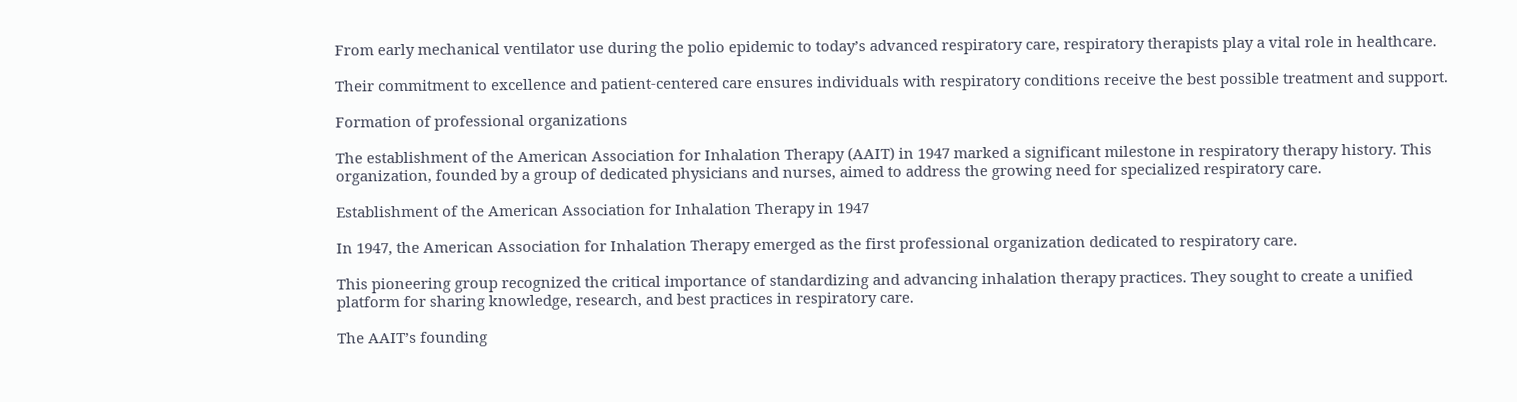From early mechanical ventilator use during the polio epidemic to today’s advanced respiratory care, respiratory therapists play a vital role in healthcare.

Their commitment to excellence and patient-centered care ensures individuals with respiratory conditions receive the best possible treatment and support.

Formation of professional organizations

The establishment of the American Association for Inhalation Therapy (AAIT) in 1947 marked a significant milestone in respiratory therapy history. This organization, founded by a group of dedicated physicians and nurses, aimed to address the growing need for specialized respiratory care.

Establishment of the American Association for Inhalation Therapy in 1947

In 1947, the American Association for Inhalation Therapy emerged as the first professional organization dedicated to respiratory care.

This pioneering group recognized the critical importance of standardizing and advancing inhalation therapy practices. They sought to create a unified platform for sharing knowledge, research, and best practices in respiratory care.

The AAIT’s founding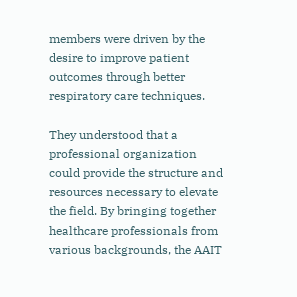members were driven by the desire to improve patient outcomes through better respiratory care techniques.

They understood that a professional organization could provide the structure and resources necessary to elevate the field. By bringing together healthcare professionals from various backgrounds, the AAIT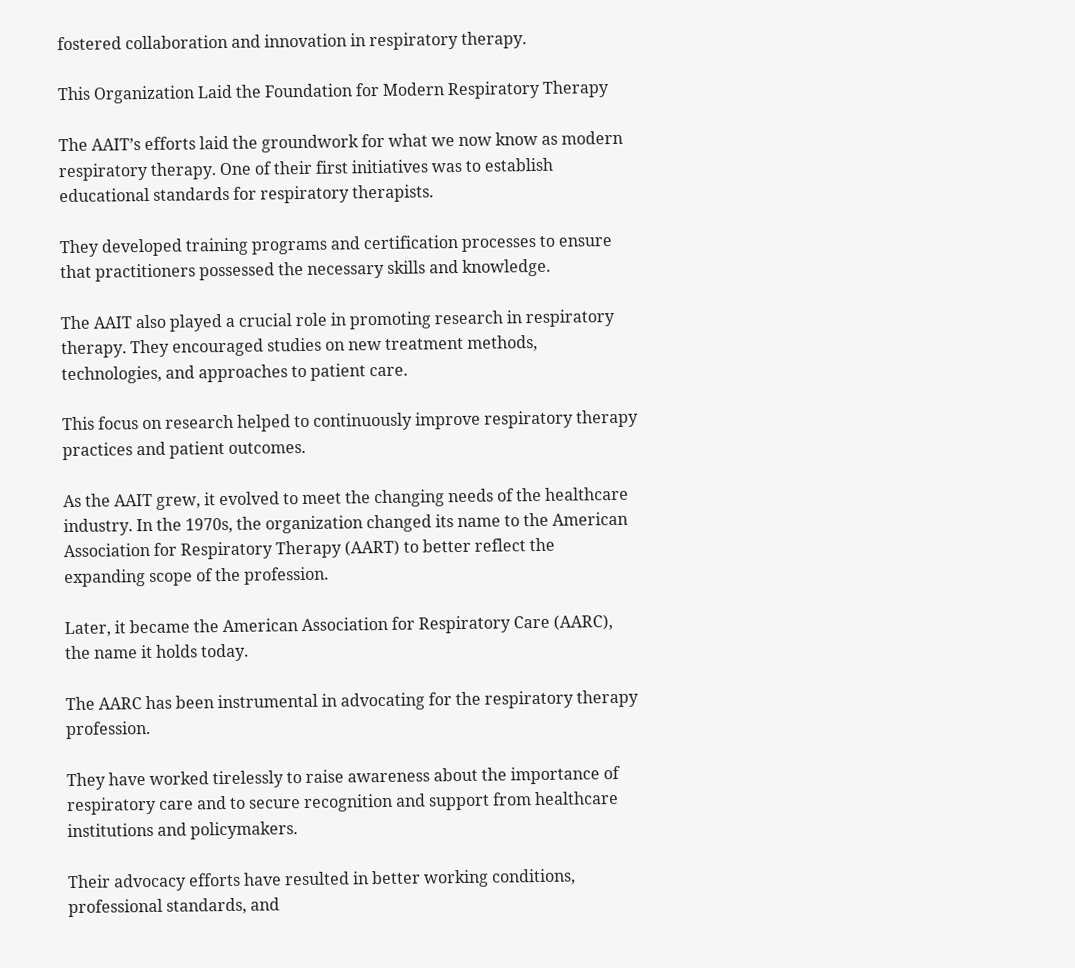fostered collaboration and innovation in respiratory therapy.

This Organization Laid the Foundation for Modern Respiratory Therapy

The AAIT’s efforts laid the groundwork for what we now know as modern respiratory therapy. One of their first initiatives was to establish educational standards for respiratory therapists.

They developed training programs and certification processes to ensure that practitioners possessed the necessary skills and knowledge.

The AAIT also played a crucial role in promoting research in respiratory therapy. They encouraged studies on new treatment methods, technologies, and approaches to patient care.

This focus on research helped to continuously improve respiratory therapy practices and patient outcomes.

As the AAIT grew, it evolved to meet the changing needs of the healthcare industry. In the 1970s, the organization changed its name to the American Association for Respiratory Therapy (AART) to better reflect the expanding scope of the profession.

Later, it became the American Association for Respiratory Care (AARC), the name it holds today.

The AARC has been instrumental in advocating for the respiratory therapy profession.

They have worked tirelessly to raise awareness about the importance of respiratory care and to secure recognition and support from healthcare institutions and policymakers.

Their advocacy efforts have resulted in better working conditions, professional standards, and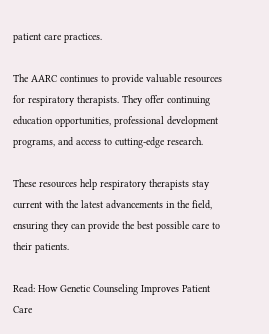patient care practices.

The AARC continues to provide valuable resources for respiratory therapists. They offer continuing education opportunities, professional development programs, and access to cutting-edge research.

These resources help respiratory therapists stay current with the latest advancements in the field, ensuring they can provide the best possible care to their patients.

Read: How Genetic Counseling Improves Patient Care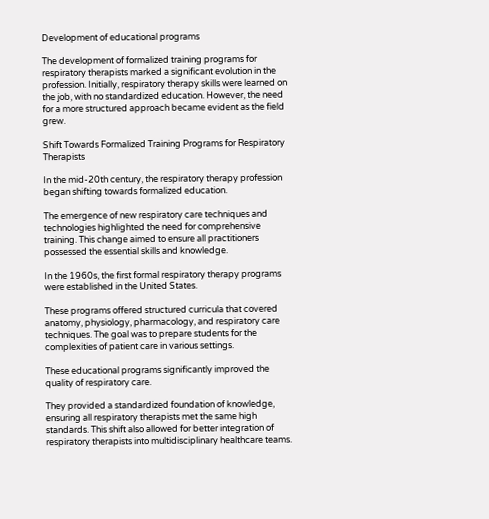Development of educational programs

The development of formalized training programs for respiratory therapists marked a significant evolution in the profession. Initially, respiratory therapy skills were learned on the job, with no standardized education. However, the need for a more structured approach became evident as the field grew.

Shift Towards Formalized Training Programs for Respiratory Therapists

In the mid-20th century, the respiratory therapy profession began shifting towards formalized education.

The emergence of new respiratory care techniques and technologies highlighted the need for comprehensive training. This change aimed to ensure all practitioners possessed the essential skills and knowledge.

In the 1960s, the first formal respiratory therapy programs were established in the United States.

These programs offered structured curricula that covered anatomy, physiology, pharmacology, and respiratory care techniques. The goal was to prepare students for the complexities of patient care in various settings.

These educational programs significantly improved the quality of respiratory care.

They provided a standardized foundation of knowledge, ensuring all respiratory therapists met the same high standards. This shift also allowed for better integration of respiratory therapists into multidisciplinary healthcare teams.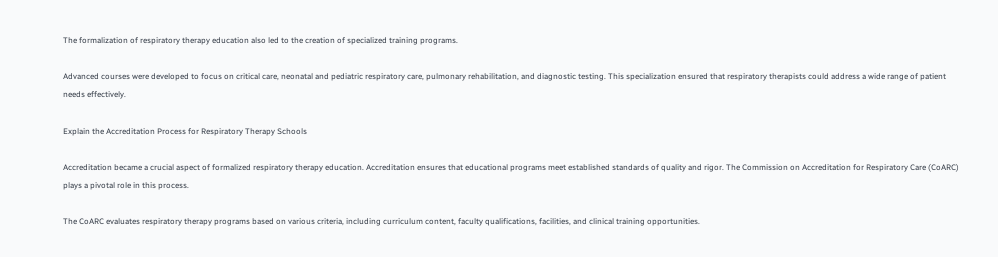The formalization of respiratory therapy education also led to the creation of specialized training programs.

Advanced courses were developed to focus on critical care, neonatal and pediatric respiratory care, pulmonary rehabilitation, and diagnostic testing. This specialization ensured that respiratory therapists could address a wide range of patient needs effectively.

Explain the Accreditation Process for Respiratory Therapy Schools

Accreditation became a crucial aspect of formalized respiratory therapy education. Accreditation ensures that educational programs meet established standards of quality and rigor. The Commission on Accreditation for Respiratory Care (CoARC) plays a pivotal role in this process.

The CoARC evaluates respiratory therapy programs based on various criteria, including curriculum content, faculty qualifications, facilities, and clinical training opportunities.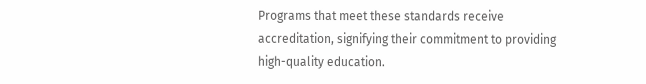Programs that meet these standards receive accreditation, signifying their commitment to providing high-quality education.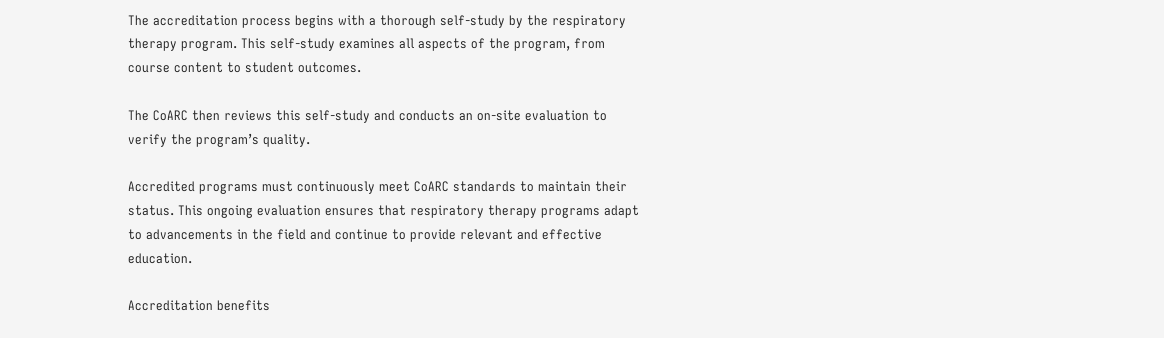The accreditation process begins with a thorough self-study by the respiratory therapy program. This self-study examines all aspects of the program, from course content to student outcomes.

The CoARC then reviews this self-study and conducts an on-site evaluation to verify the program’s quality.

Accredited programs must continuously meet CoARC standards to maintain their status. This ongoing evaluation ensures that respiratory therapy programs adapt to advancements in the field and continue to provide relevant and effective education.

Accreditation benefits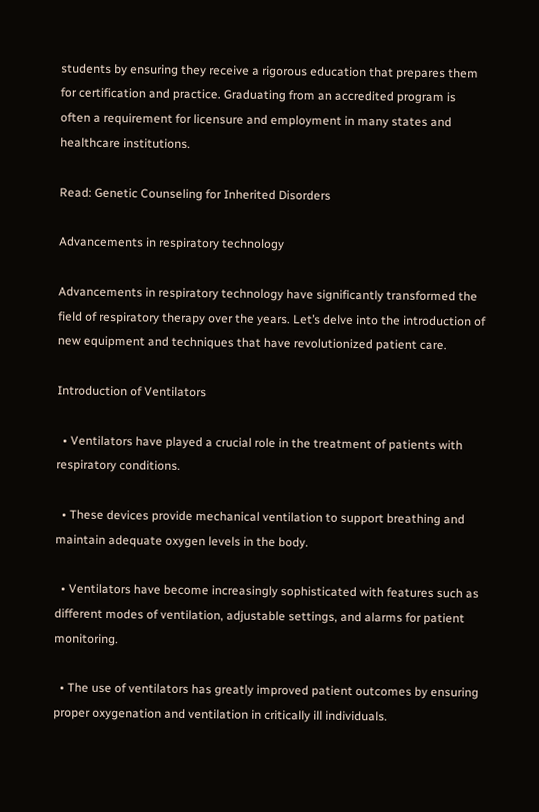students by ensuring they receive a rigorous education that prepares them for certification and practice. Graduating from an accredited program is often a requirement for licensure and employment in many states and healthcare institutions.

Read: Genetic Counseling for Inherited Disorders

Advancements in respiratory technology

Advancements in respiratory technology have significantly transformed the field of respiratory therapy over the years. Let’s delve into the introduction of new equipment and techniques that have revolutionized patient care.

Introduction of Ventilators

  • Ventilators have played a crucial role in the treatment of patients with respiratory conditions.

  • These devices provide mechanical ventilation to support breathing and maintain adequate oxygen levels in the body.

  • Ventilators have become increasingly sophisticated with features such as different modes of ventilation, adjustable settings, and alarms for patient monitoring.

  • The use of ventilators has greatly improved patient outcomes by ensuring proper oxygenation and ventilation in critically ill individuals.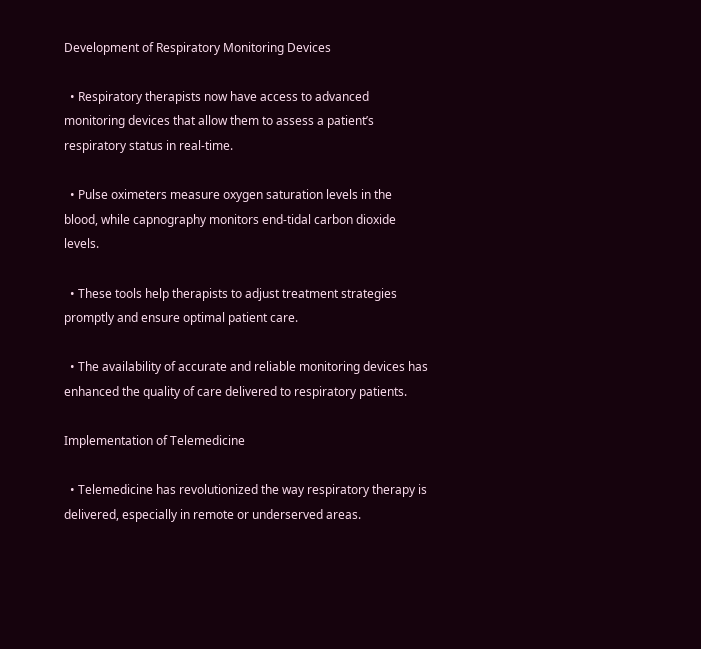Development of Respiratory Monitoring Devices

  • Respiratory therapists now have access to advanced monitoring devices that allow them to assess a patient’s respiratory status in real-time.

  • Pulse oximeters measure oxygen saturation levels in the blood, while capnography monitors end-tidal carbon dioxide levels.

  • These tools help therapists to adjust treatment strategies promptly and ensure optimal patient care.

  • The availability of accurate and reliable monitoring devices has enhanced the quality of care delivered to respiratory patients.

Implementation of Telemedicine

  • Telemedicine has revolutionized the way respiratory therapy is delivered, especially in remote or underserved areas.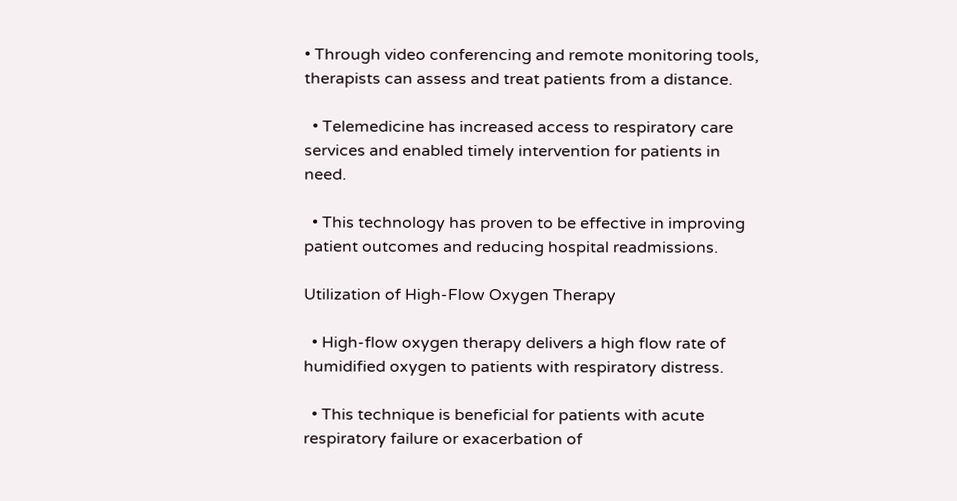• Through video conferencing and remote monitoring tools, therapists can assess and treat patients from a distance.

  • Telemedicine has increased access to respiratory care services and enabled timely intervention for patients in need.

  • This technology has proven to be effective in improving patient outcomes and reducing hospital readmissions.

Utilization of High-Flow Oxygen Therapy

  • High-flow oxygen therapy delivers a high flow rate of humidified oxygen to patients with respiratory distress.

  • This technique is beneficial for patients with acute respiratory failure or exacerbation of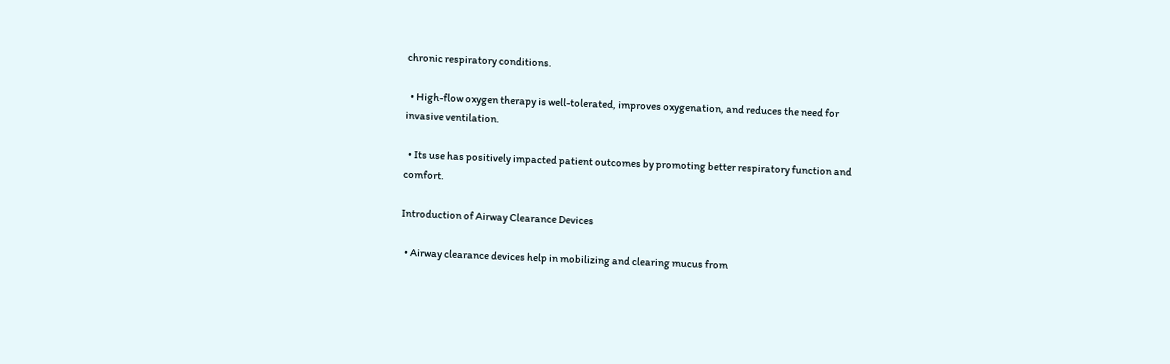chronic respiratory conditions.

  • High-flow oxygen therapy is well-tolerated, improves oxygenation, and reduces the need for invasive ventilation.

  • Its use has positively impacted patient outcomes by promoting better respiratory function and comfort.

Introduction of Airway Clearance Devices

  • Airway clearance devices help in mobilizing and clearing mucus from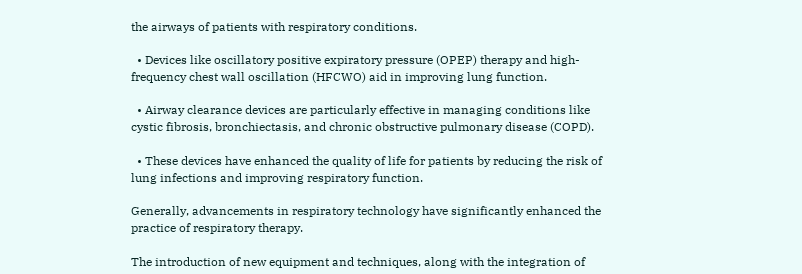the airways of patients with respiratory conditions.

  • Devices like oscillatory positive expiratory pressure (OPEP) therapy and high-frequency chest wall oscillation (HFCWO) aid in improving lung function.

  • Airway clearance devices are particularly effective in managing conditions like cystic fibrosis, bronchiectasis, and chronic obstructive pulmonary disease (COPD).

  • These devices have enhanced the quality of life for patients by reducing the risk of lung infections and improving respiratory function.

Generally, advancements in respiratory technology have significantly enhanced the practice of respiratory therapy.

The introduction of new equipment and techniques, along with the integration of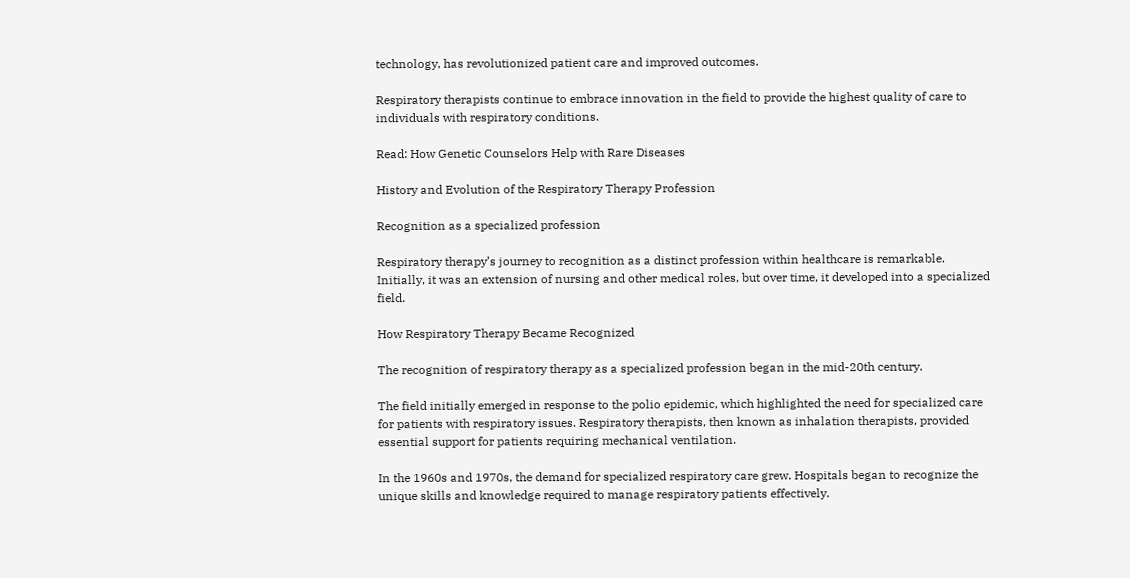technology, has revolutionized patient care and improved outcomes.

Respiratory therapists continue to embrace innovation in the field to provide the highest quality of care to individuals with respiratory conditions.

Read: How Genetic Counselors Help with Rare Diseases

History and Evolution of the Respiratory Therapy Profession

Recognition as a specialized profession

Respiratory therapy’s journey to recognition as a distinct profession within healthcare is remarkable. Initially, it was an extension of nursing and other medical roles, but over time, it developed into a specialized field.

How Respiratory Therapy Became Recognized

The recognition of respiratory therapy as a specialized profession began in the mid-20th century.

The field initially emerged in response to the polio epidemic, which highlighted the need for specialized care for patients with respiratory issues. Respiratory therapists, then known as inhalation therapists, provided essential support for patients requiring mechanical ventilation.

In the 1960s and 1970s, the demand for specialized respiratory care grew. Hospitals began to recognize the unique skills and knowledge required to manage respiratory patients effectively.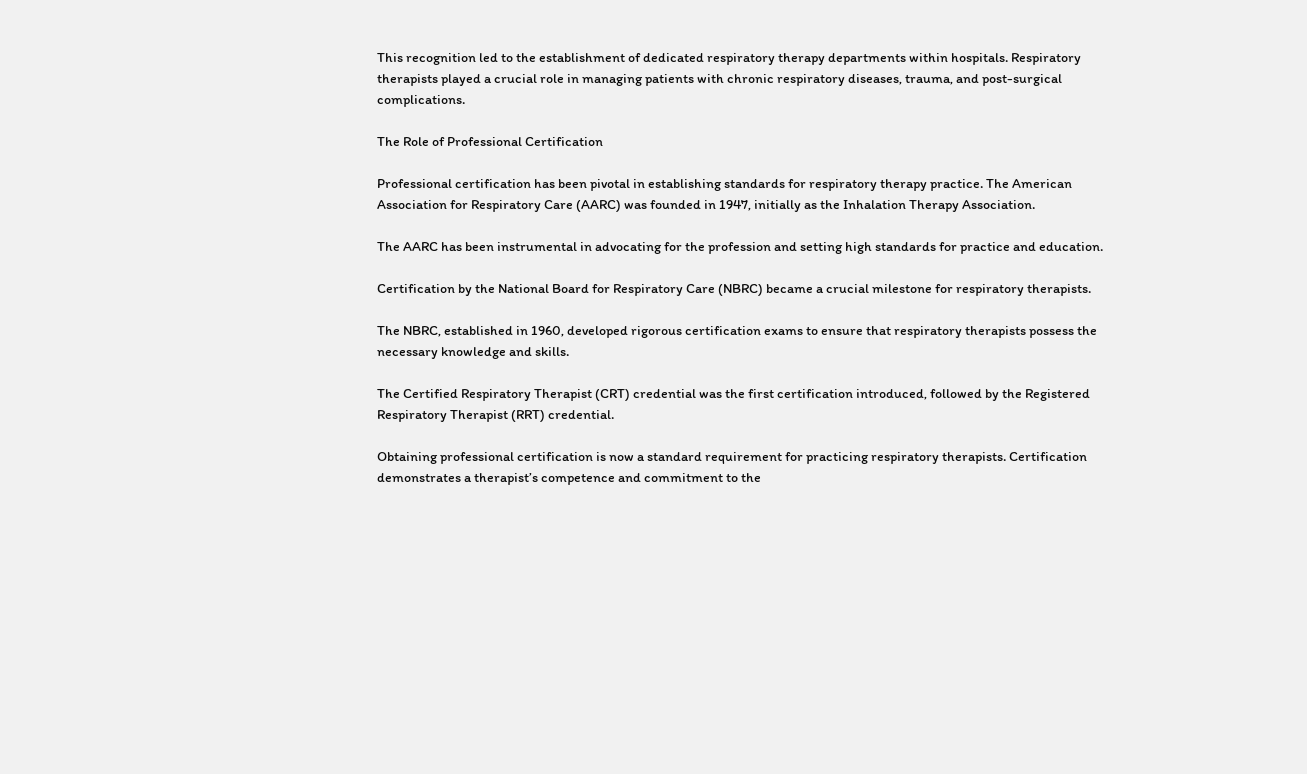This recognition led to the establishment of dedicated respiratory therapy departments within hospitals. Respiratory therapists played a crucial role in managing patients with chronic respiratory diseases, trauma, and post-surgical complications.

The Role of Professional Certification

Professional certification has been pivotal in establishing standards for respiratory therapy practice. The American Association for Respiratory Care (AARC) was founded in 1947, initially as the Inhalation Therapy Association.

The AARC has been instrumental in advocating for the profession and setting high standards for practice and education.

Certification by the National Board for Respiratory Care (NBRC) became a crucial milestone for respiratory therapists.

The NBRC, established in 1960, developed rigorous certification exams to ensure that respiratory therapists possess the necessary knowledge and skills.

The Certified Respiratory Therapist (CRT) credential was the first certification introduced, followed by the Registered Respiratory Therapist (RRT) credential.

Obtaining professional certification is now a standard requirement for practicing respiratory therapists. Certification demonstrates a therapist’s competence and commitment to the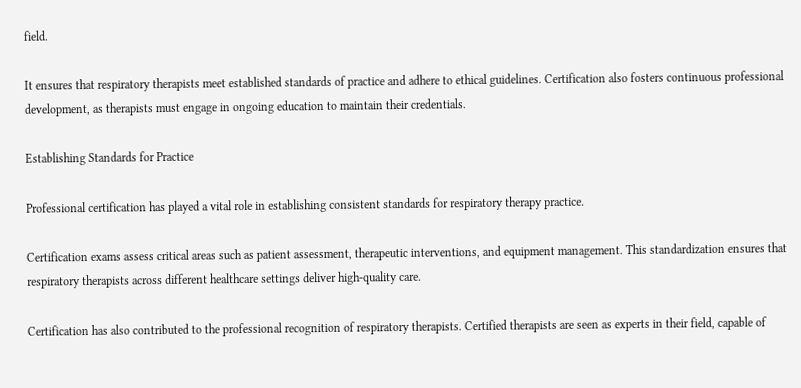field.

It ensures that respiratory therapists meet established standards of practice and adhere to ethical guidelines. Certification also fosters continuous professional development, as therapists must engage in ongoing education to maintain their credentials.

Establishing Standards for Practice

Professional certification has played a vital role in establishing consistent standards for respiratory therapy practice.

Certification exams assess critical areas such as patient assessment, therapeutic interventions, and equipment management. This standardization ensures that respiratory therapists across different healthcare settings deliver high-quality care.

Certification has also contributed to the professional recognition of respiratory therapists. Certified therapists are seen as experts in their field, capable of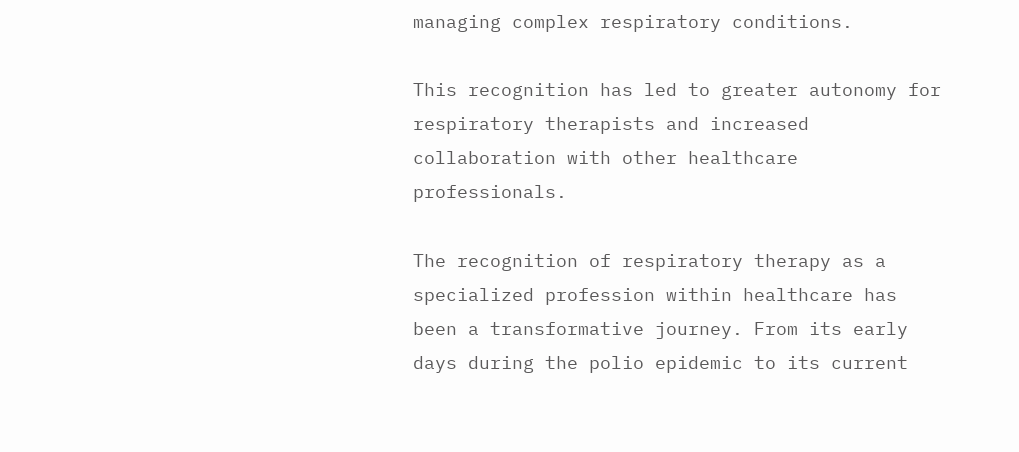managing complex respiratory conditions.

This recognition has led to greater autonomy for respiratory therapists and increased collaboration with other healthcare professionals.

The recognition of respiratory therapy as a specialized profession within healthcare has been a transformative journey. From its early days during the polio epidemic to its current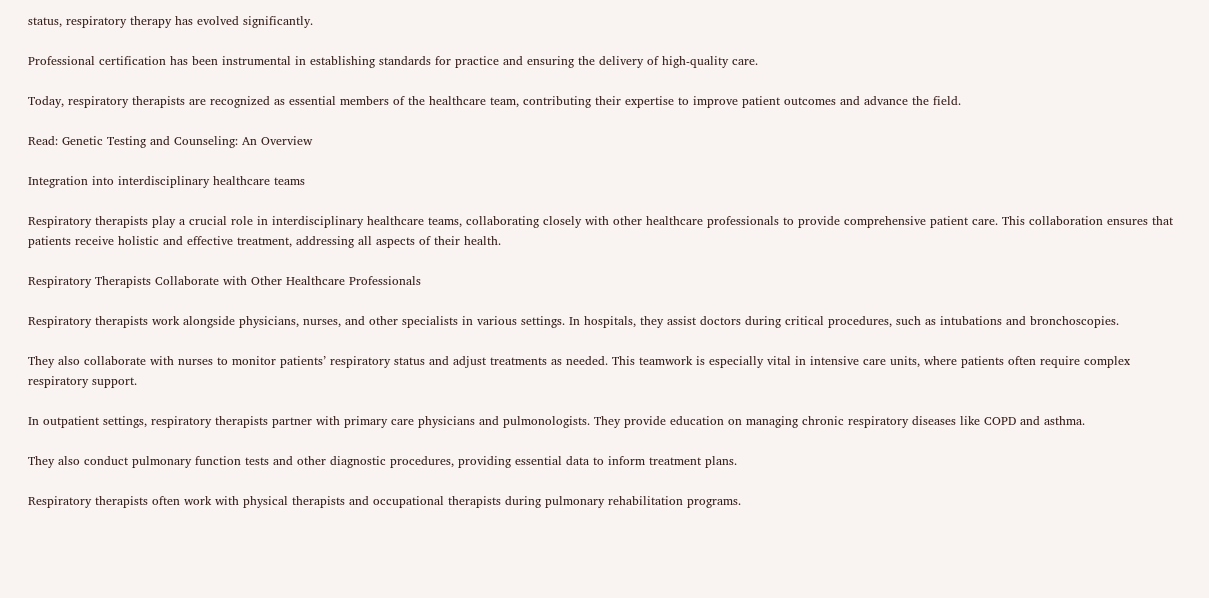status, respiratory therapy has evolved significantly.

Professional certification has been instrumental in establishing standards for practice and ensuring the delivery of high-quality care.

Today, respiratory therapists are recognized as essential members of the healthcare team, contributing their expertise to improve patient outcomes and advance the field.

Read: Genetic Testing and Counseling: An Overview

Integration into interdisciplinary healthcare teams

Respiratory therapists play a crucial role in interdisciplinary healthcare teams, collaborating closely with other healthcare professionals to provide comprehensive patient care. This collaboration ensures that patients receive holistic and effective treatment, addressing all aspects of their health.

Respiratory Therapists Collaborate with Other Healthcare Professionals

Respiratory therapists work alongside physicians, nurses, and other specialists in various settings. In hospitals, they assist doctors during critical procedures, such as intubations and bronchoscopies.

They also collaborate with nurses to monitor patients’ respiratory status and adjust treatments as needed. This teamwork is especially vital in intensive care units, where patients often require complex respiratory support.

In outpatient settings, respiratory therapists partner with primary care physicians and pulmonologists. They provide education on managing chronic respiratory diseases like COPD and asthma.

They also conduct pulmonary function tests and other diagnostic procedures, providing essential data to inform treatment plans.

Respiratory therapists often work with physical therapists and occupational therapists during pulmonary rehabilitation programs.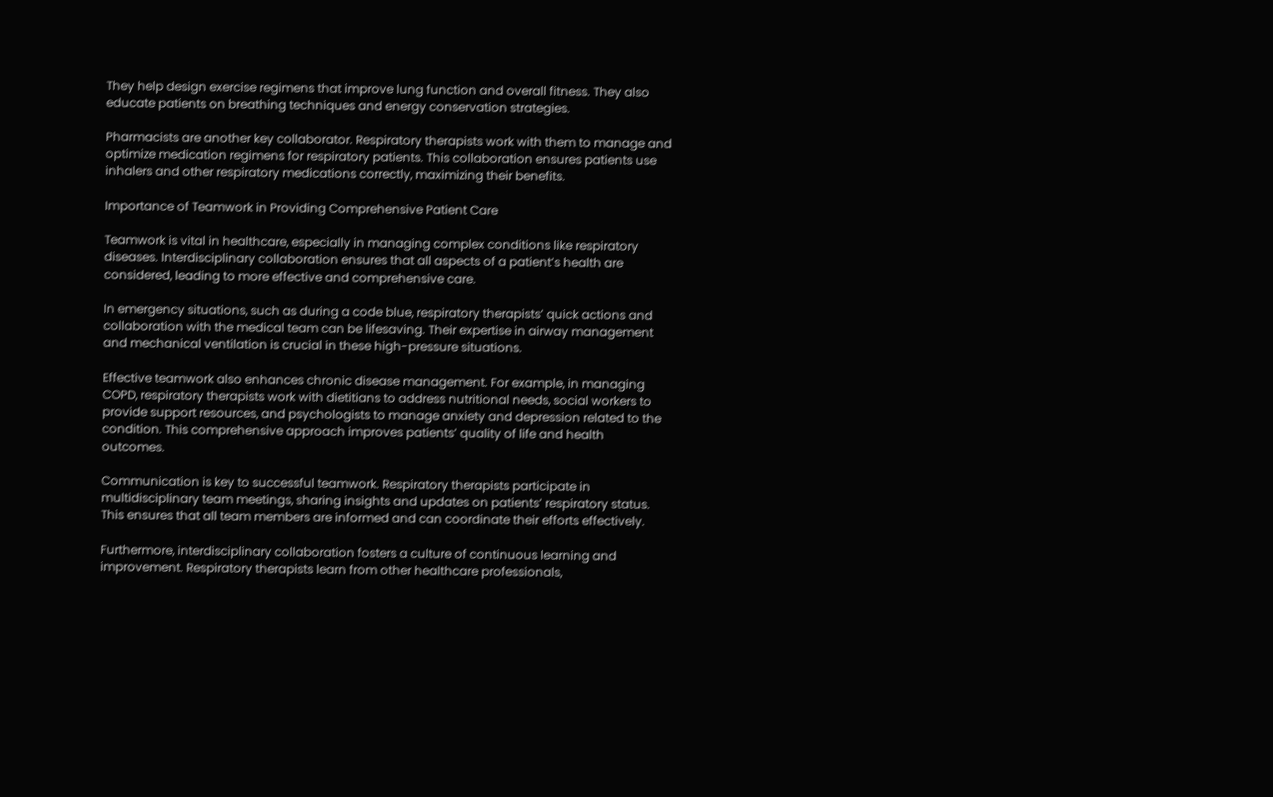They help design exercise regimens that improve lung function and overall fitness. They also educate patients on breathing techniques and energy conservation strategies.

Pharmacists are another key collaborator. Respiratory therapists work with them to manage and optimize medication regimens for respiratory patients. This collaboration ensures patients use inhalers and other respiratory medications correctly, maximizing their benefits.

Importance of Teamwork in Providing Comprehensive Patient Care

Teamwork is vital in healthcare, especially in managing complex conditions like respiratory diseases. Interdisciplinary collaboration ensures that all aspects of a patient’s health are considered, leading to more effective and comprehensive care.

In emergency situations, such as during a code blue, respiratory therapists’ quick actions and collaboration with the medical team can be lifesaving. Their expertise in airway management and mechanical ventilation is crucial in these high-pressure situations.

Effective teamwork also enhances chronic disease management. For example, in managing COPD, respiratory therapists work with dietitians to address nutritional needs, social workers to provide support resources, and psychologists to manage anxiety and depression related to the condition. This comprehensive approach improves patients’ quality of life and health outcomes.

Communication is key to successful teamwork. Respiratory therapists participate in multidisciplinary team meetings, sharing insights and updates on patients’ respiratory status. This ensures that all team members are informed and can coordinate their efforts effectively.

Furthermore, interdisciplinary collaboration fosters a culture of continuous learning and improvement. Respiratory therapists learn from other healthcare professionals,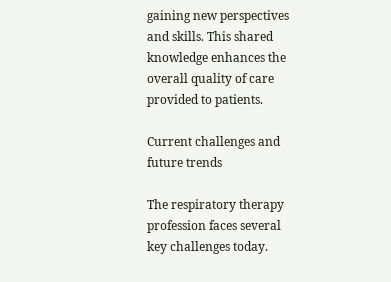gaining new perspectives and skills. This shared knowledge enhances the overall quality of care provided to patients.

Current challenges and future trends

The respiratory therapy profession faces several key challenges today.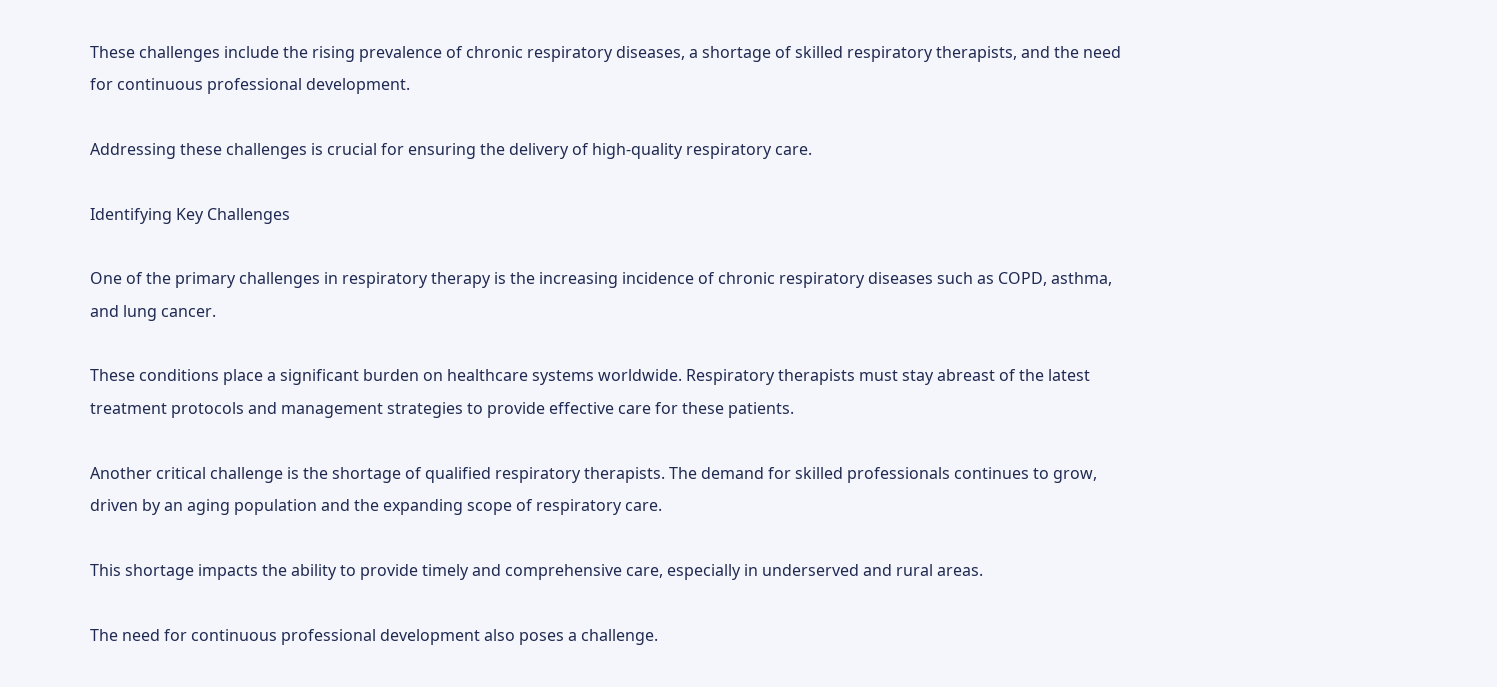These challenges include the rising prevalence of chronic respiratory diseases, a shortage of skilled respiratory therapists, and the need for continuous professional development.

Addressing these challenges is crucial for ensuring the delivery of high-quality respiratory care.

Identifying Key Challenges

One of the primary challenges in respiratory therapy is the increasing incidence of chronic respiratory diseases such as COPD, asthma, and lung cancer.

These conditions place a significant burden on healthcare systems worldwide. Respiratory therapists must stay abreast of the latest treatment protocols and management strategies to provide effective care for these patients.

Another critical challenge is the shortage of qualified respiratory therapists. The demand for skilled professionals continues to grow, driven by an aging population and the expanding scope of respiratory care.

This shortage impacts the ability to provide timely and comprehensive care, especially in underserved and rural areas.

The need for continuous professional development also poses a challenge.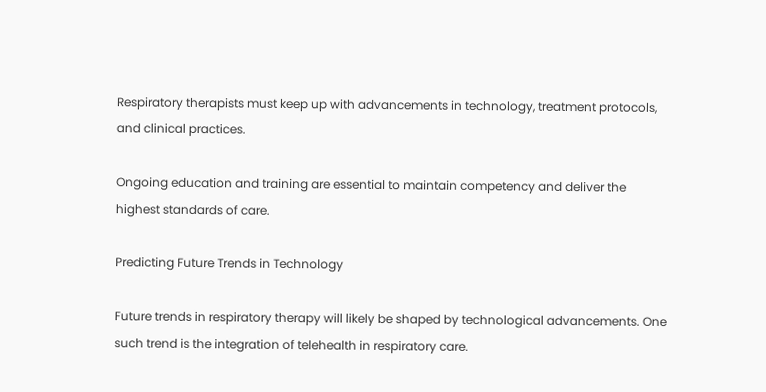Respiratory therapists must keep up with advancements in technology, treatment protocols, and clinical practices.

Ongoing education and training are essential to maintain competency and deliver the highest standards of care.

Predicting Future Trends in Technology

Future trends in respiratory therapy will likely be shaped by technological advancements. One such trend is the integration of telehealth in respiratory care.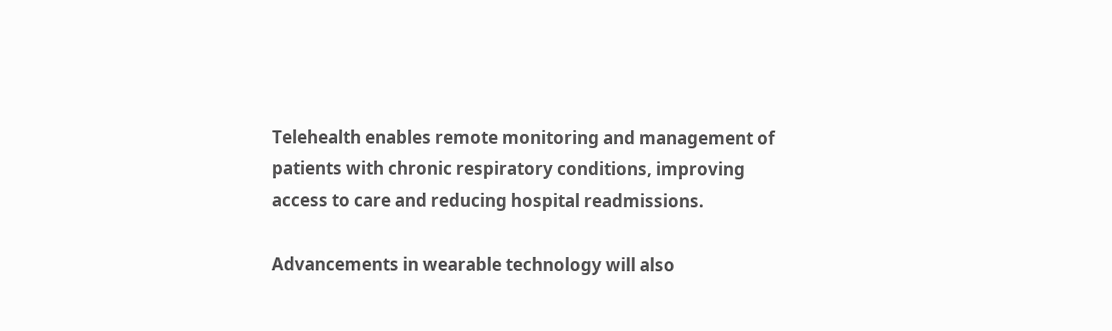Telehealth enables remote monitoring and management of patients with chronic respiratory conditions, improving access to care and reducing hospital readmissions.

Advancements in wearable technology will also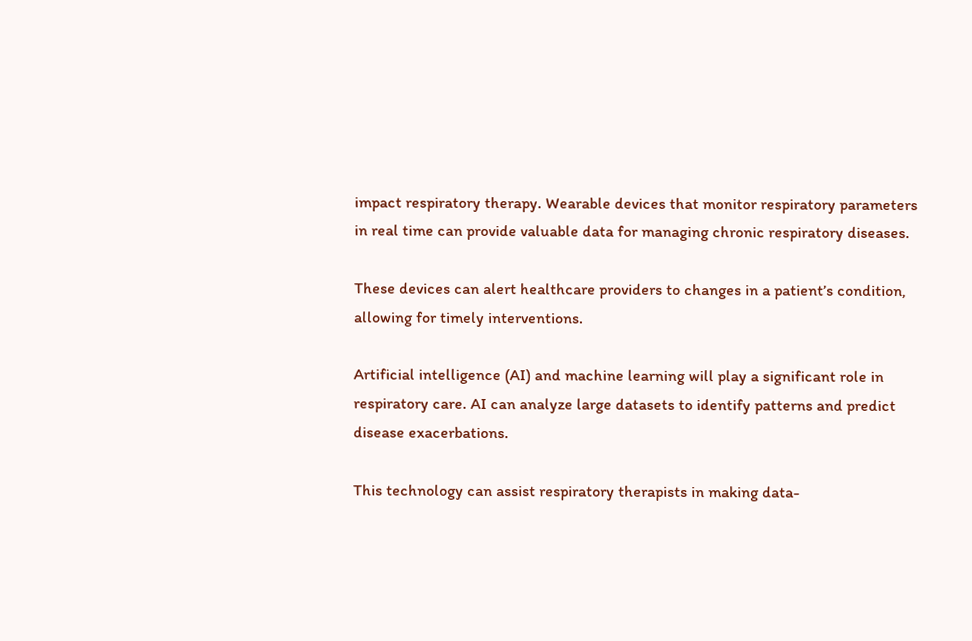impact respiratory therapy. Wearable devices that monitor respiratory parameters in real time can provide valuable data for managing chronic respiratory diseases.

These devices can alert healthcare providers to changes in a patient’s condition, allowing for timely interventions.

Artificial intelligence (AI) and machine learning will play a significant role in respiratory care. AI can analyze large datasets to identify patterns and predict disease exacerbations.

This technology can assist respiratory therapists in making data-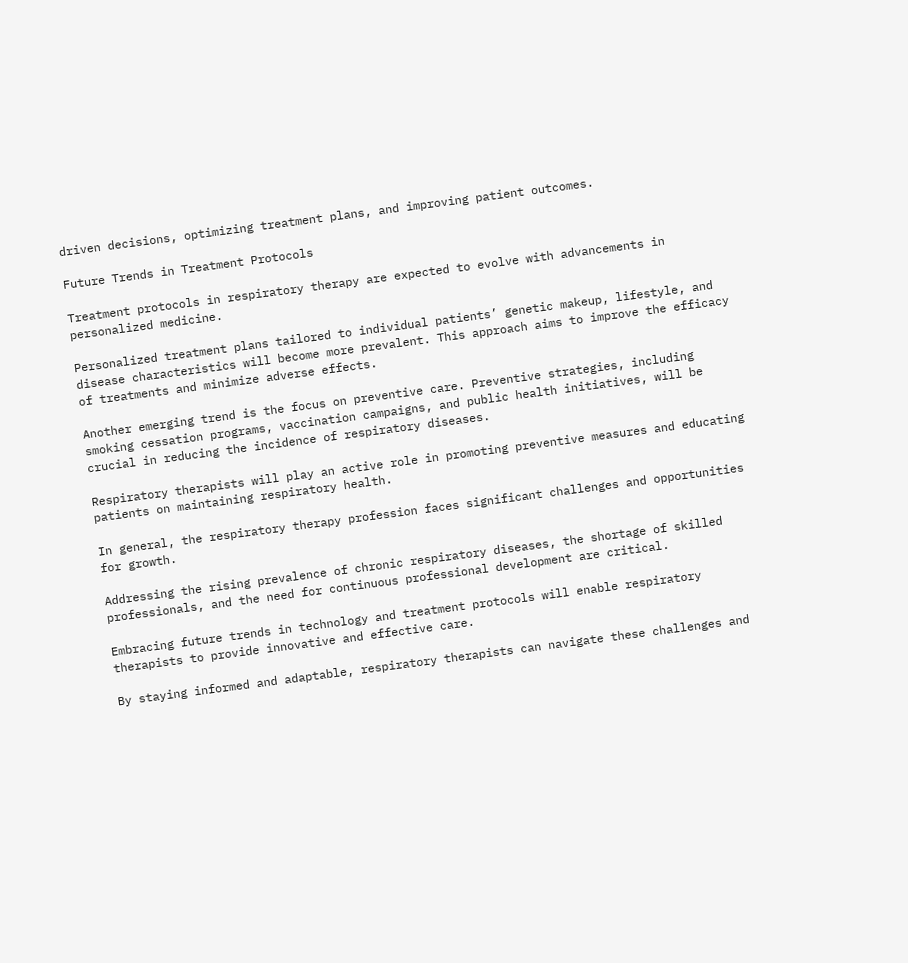driven decisions, optimizing treatment plans, and improving patient outcomes.

Future Trends in Treatment Protocols

Treatment protocols in respiratory therapy are expected to evolve with advancements in personalized medicine.

Personalized treatment plans tailored to individual patients’ genetic makeup, lifestyle, and disease characteristics will become more prevalent. This approach aims to improve the efficacy of treatments and minimize adverse effects.

Another emerging trend is the focus on preventive care. Preventive strategies, including smoking cessation programs, vaccination campaigns, and public health initiatives, will be crucial in reducing the incidence of respiratory diseases.

Respiratory therapists will play an active role in promoting preventive measures and educating patients on maintaining respiratory health.

In general, the respiratory therapy profession faces significant challenges and opportunities for growth.

Addressing the rising prevalence of chronic respiratory diseases, the shortage of skilled professionals, and the need for continuous professional development are critical.

Embracing future trends in technology and treatment protocols will enable respiratory therapists to provide innovative and effective care.

By staying informed and adaptable, respiratory therapists can navigate these challenges and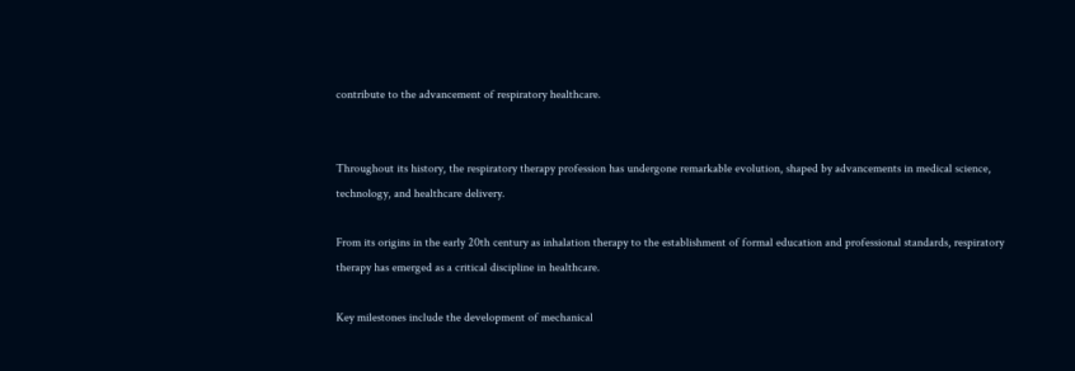contribute to the advancement of respiratory healthcare.


Throughout its history, the respiratory therapy profession has undergone remarkable evolution, shaped by advancements in medical science, technology, and healthcare delivery.

From its origins in the early 20th century as inhalation therapy to the establishment of formal education and professional standards, respiratory therapy has emerged as a critical discipline in healthcare.

Key milestones include the development of mechanical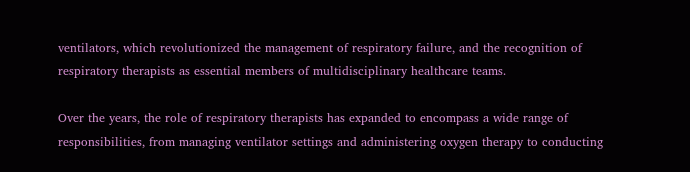ventilators, which revolutionized the management of respiratory failure, and the recognition of respiratory therapists as essential members of multidisciplinary healthcare teams.

Over the years, the role of respiratory therapists has expanded to encompass a wide range of responsibilities, from managing ventilator settings and administering oxygen therapy to conducting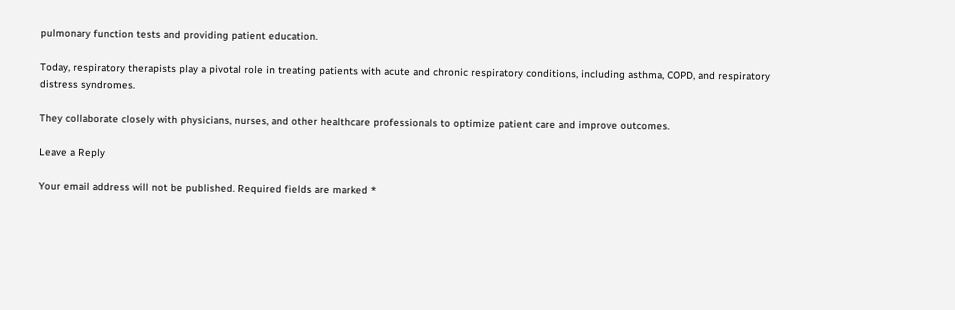pulmonary function tests and providing patient education.

Today, respiratory therapists play a pivotal role in treating patients with acute and chronic respiratory conditions, including asthma, COPD, and respiratory distress syndromes.

They collaborate closely with physicians, nurses, and other healthcare professionals to optimize patient care and improve outcomes.

Leave a Reply

Your email address will not be published. Required fields are marked *